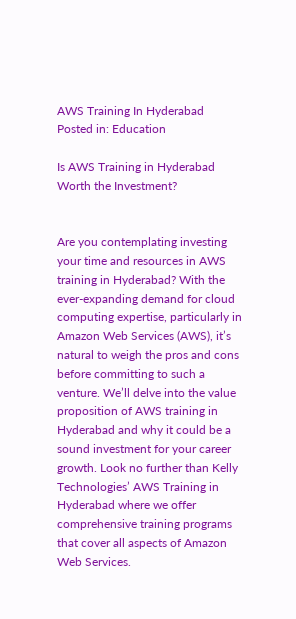AWS Training In Hyderabad
Posted in: Education

Is AWS Training in Hyderabad Worth the Investment?


Are you contemplating investing your time and resources in AWS training in Hyderabad? With the ever-expanding demand for cloud computing expertise, particularly in Amazon Web Services (AWS), it’s natural to weigh the pros and cons before committing to such a venture. We’ll delve into the value proposition of AWS training in Hyderabad and why it could be a sound investment for your career growth. Look no further than Kelly Technologies’ AWS Training in Hyderabad where we offer comprehensive training programs that cover all aspects of Amazon Web Services.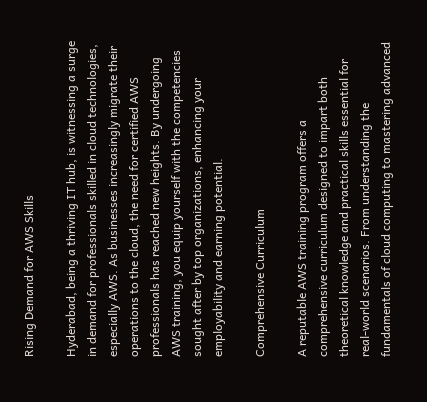Rising Demand for AWS Skills

Hyderabad, being a thriving IT hub, is witnessing a surge in demand for professionals skilled in cloud technologies, especially AWS. As businesses increasingly migrate their operations to the cloud, the need for certified AWS professionals has reached new heights. By undergoing AWS training, you equip yourself with the competencies sought after by top organizations, enhancing your employability and earning potential.

Comprehensive Curriculum

A reputable AWS training program offers a comprehensive curriculum designed to impart both theoretical knowledge and practical skills essential for real-world scenarios. From understanding the fundamentals of cloud computing to mastering advanced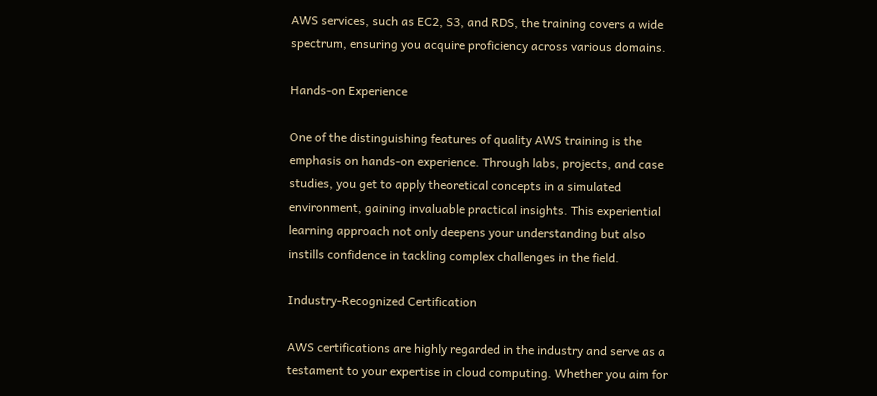AWS services, such as EC2, S3, and RDS, the training covers a wide spectrum, ensuring you acquire proficiency across various domains.

Hands-on Experience

One of the distinguishing features of quality AWS training is the emphasis on hands-on experience. Through labs, projects, and case studies, you get to apply theoretical concepts in a simulated environment, gaining invaluable practical insights. This experiential learning approach not only deepens your understanding but also instills confidence in tackling complex challenges in the field.

Industry-Recognized Certification

AWS certifications are highly regarded in the industry and serve as a testament to your expertise in cloud computing. Whether you aim for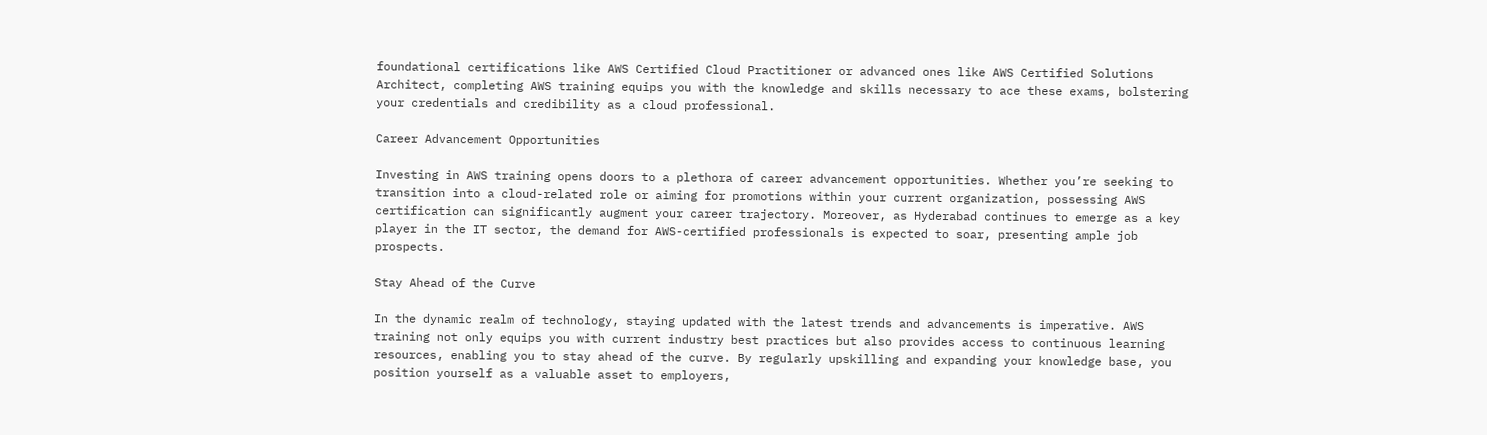foundational certifications like AWS Certified Cloud Practitioner or advanced ones like AWS Certified Solutions Architect, completing AWS training equips you with the knowledge and skills necessary to ace these exams, bolstering your credentials and credibility as a cloud professional.

Career Advancement Opportunities

Investing in AWS training opens doors to a plethora of career advancement opportunities. Whether you’re seeking to transition into a cloud-related role or aiming for promotions within your current organization, possessing AWS certification can significantly augment your career trajectory. Moreover, as Hyderabad continues to emerge as a key player in the IT sector, the demand for AWS-certified professionals is expected to soar, presenting ample job prospects.

Stay Ahead of the Curve

In the dynamic realm of technology, staying updated with the latest trends and advancements is imperative. AWS training not only equips you with current industry best practices but also provides access to continuous learning resources, enabling you to stay ahead of the curve. By regularly upskilling and expanding your knowledge base, you position yourself as a valuable asset to employers,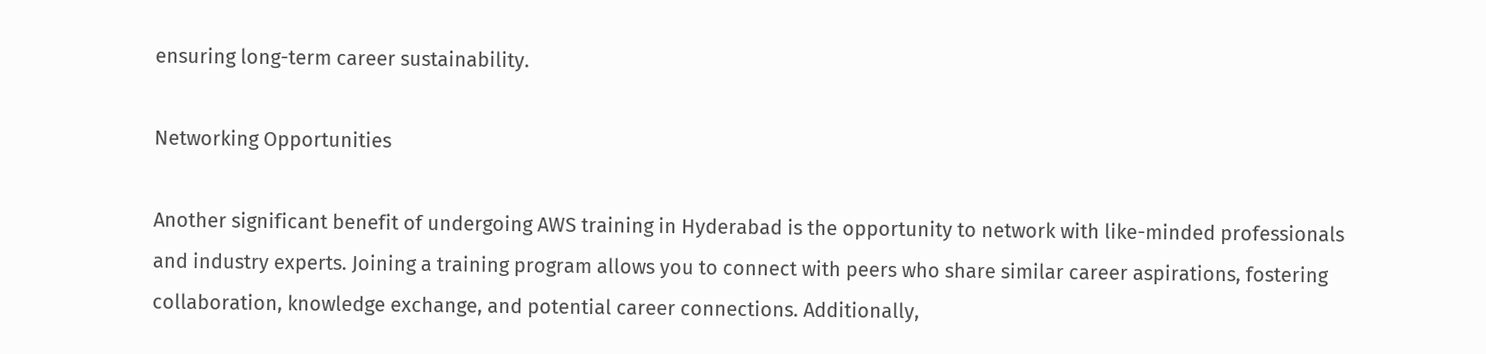ensuring long-term career sustainability.

Networking Opportunities

Another significant benefit of undergoing AWS training in Hyderabad is the opportunity to network with like-minded professionals and industry experts. Joining a training program allows you to connect with peers who share similar career aspirations, fostering collaboration, knowledge exchange, and potential career connections. Additionally,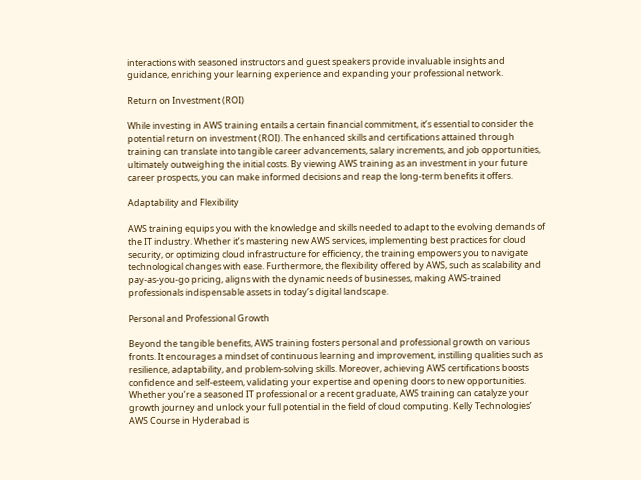interactions with seasoned instructors and guest speakers provide invaluable insights and guidance, enriching your learning experience and expanding your professional network.

Return on Investment (ROI)

While investing in AWS training entails a certain financial commitment, it’s essential to consider the potential return on investment (ROI). The enhanced skills and certifications attained through training can translate into tangible career advancements, salary increments, and job opportunities, ultimately outweighing the initial costs. By viewing AWS training as an investment in your future career prospects, you can make informed decisions and reap the long-term benefits it offers.

Adaptability and Flexibility

AWS training equips you with the knowledge and skills needed to adapt to the evolving demands of the IT industry. Whether it’s mastering new AWS services, implementing best practices for cloud security, or optimizing cloud infrastructure for efficiency, the training empowers you to navigate technological changes with ease. Furthermore, the flexibility offered by AWS, such as scalability and pay-as-you-go pricing, aligns with the dynamic needs of businesses, making AWS-trained professionals indispensable assets in today’s digital landscape.

Personal and Professional Growth

Beyond the tangible benefits, AWS training fosters personal and professional growth on various fronts. It encourages a mindset of continuous learning and improvement, instilling qualities such as resilience, adaptability, and problem-solving skills. Moreover, achieving AWS certifications boosts confidence and self-esteem, validating your expertise and opening doors to new opportunities. Whether you’re a seasoned IT professional or a recent graduate, AWS training can catalyze your growth journey and unlock your full potential in the field of cloud computing. Kelly Technologies’ AWS Course in Hyderabad is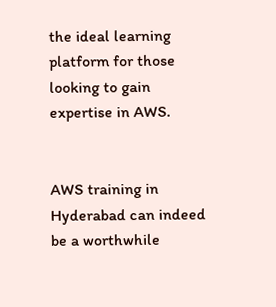the ideal learning platform for those looking to gain expertise in AWS.


AWS training in Hyderabad can indeed be a worthwhile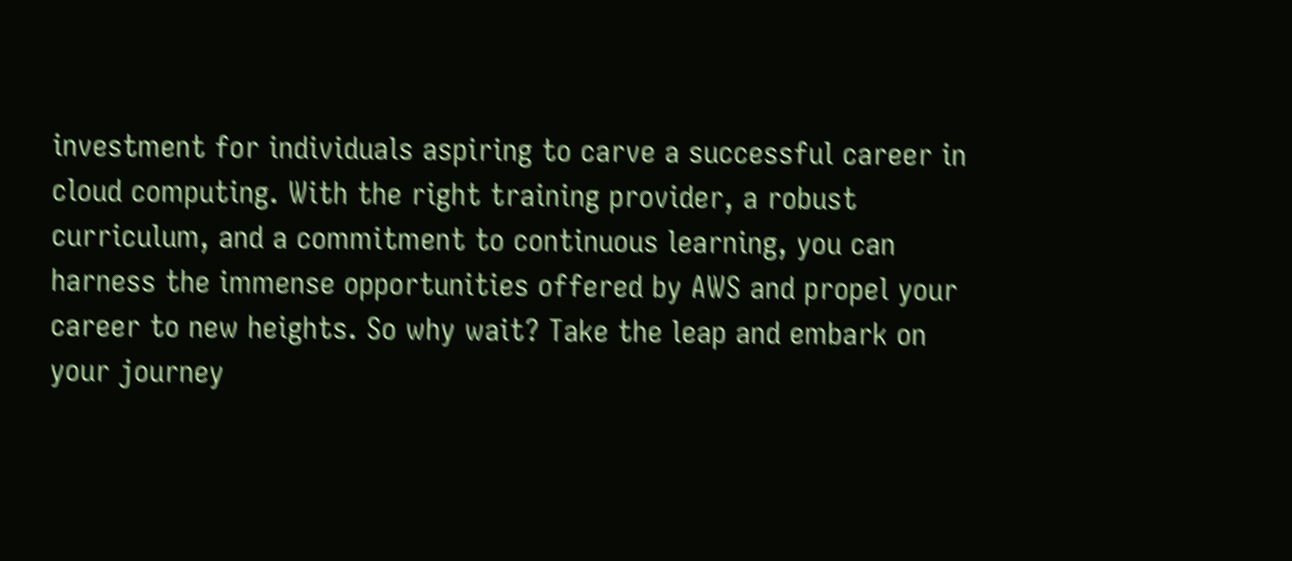investment for individuals aspiring to carve a successful career in cloud computing. With the right training provider, a robust curriculum, and a commitment to continuous learning, you can harness the immense opportunities offered by AWS and propel your career to new heights. So why wait? Take the leap and embark on your journey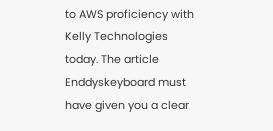to AWS proficiency with Kelly Technologies today. The article Enddyskeyboard must have given you a clear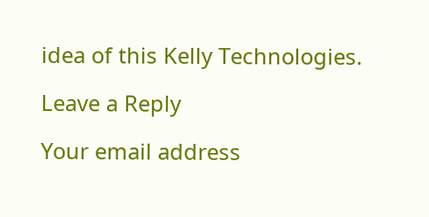idea of this Kelly Technologies.

Leave a Reply

Your email address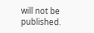will not be published.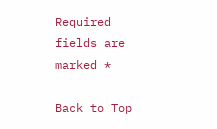Required fields are marked *

Back to Top